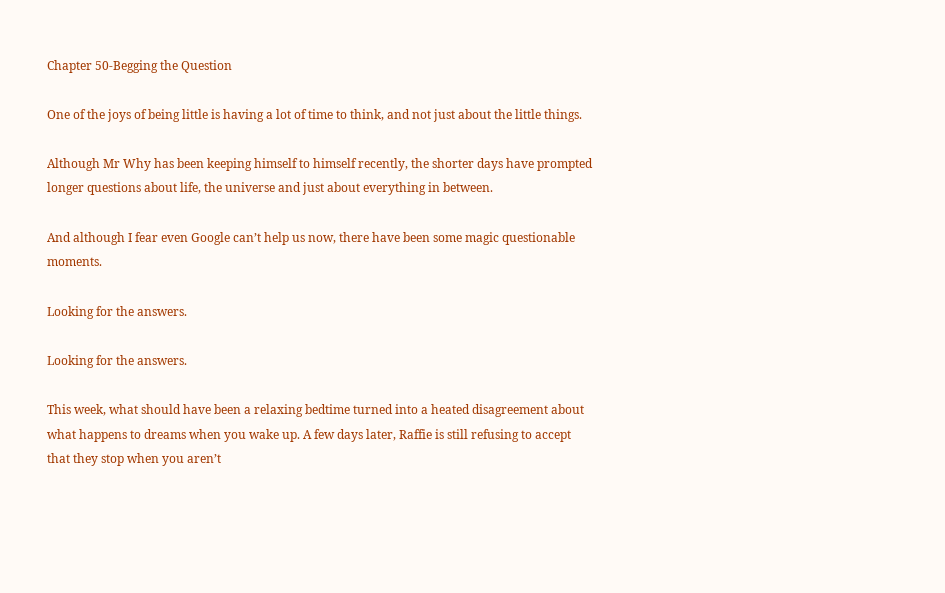Chapter 50-Begging the Question

One of the joys of being little is having a lot of time to think, and not just about the little things.

Although Mr Why has been keeping himself to himself recently, the shorter days have prompted longer questions about life, the universe and just about everything in between.

And although I fear even Google can’t help us now, there have been some magic questionable moments.

Looking for the answers.

Looking for the answers.

This week, what should have been a relaxing bedtime turned into a heated disagreement about what happens to dreams when you wake up. A few days later, Raffie is still refusing to accept that they stop when you aren’t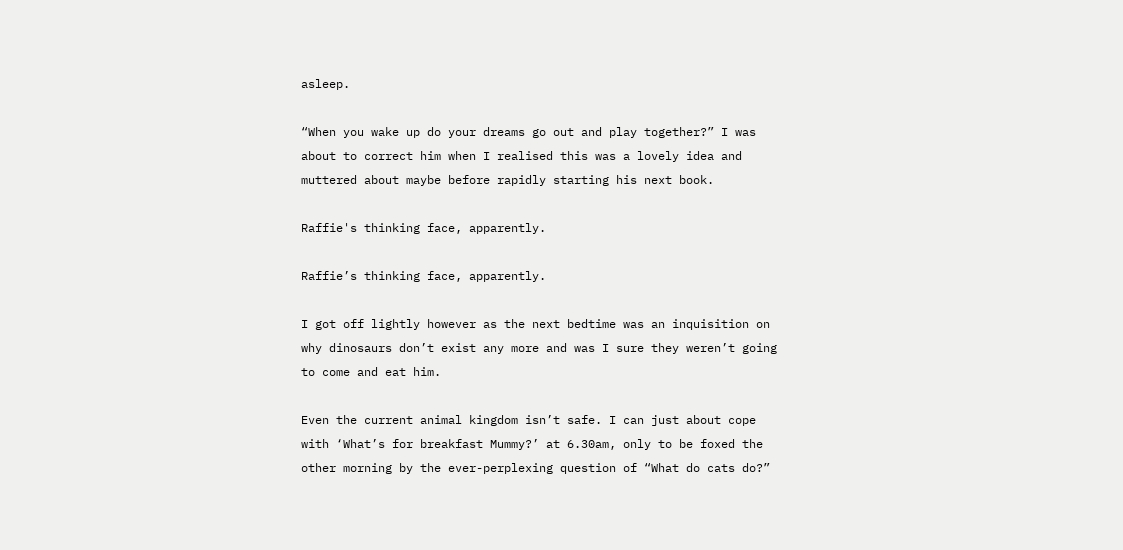asleep.

“When you wake up do your dreams go out and play together?” I was about to correct him when I realised this was a lovely idea and muttered about maybe before rapidly starting his next book.

Raffie's thinking face, apparently.

Raffie’s thinking face, apparently.

I got off lightly however as the next bedtime was an inquisition on why dinosaurs don’t exist any more and was I sure they weren’t going to come and eat him.

Even the current animal kingdom isn’t safe. I can just about cope with ‘What’s for breakfast Mummy?’ at 6.30am, only to be foxed the other morning by the ever-perplexing question of “What do cats do?”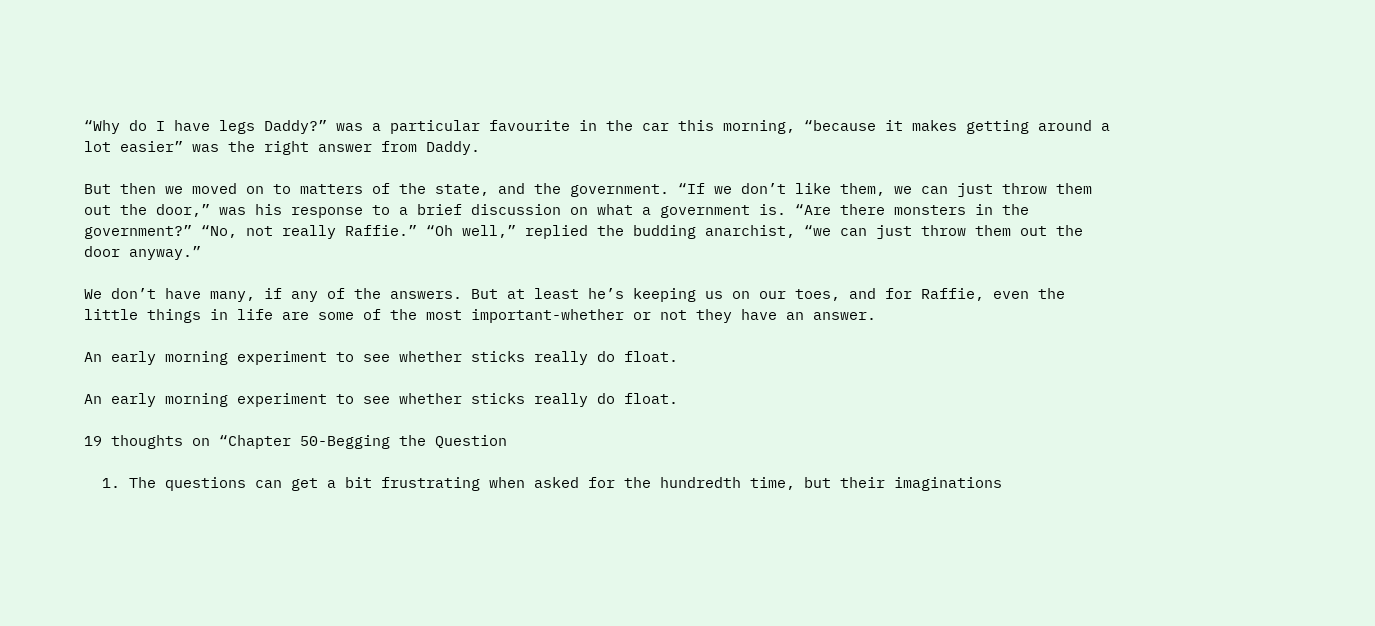“Why do I have legs Daddy?” was a particular favourite in the car this morning, “because it makes getting around a lot easier” was the right answer from Daddy.

But then we moved on to matters of the state, and the government. “If we don’t like them, we can just throw them out the door,” was his response to a brief discussion on what a government is. “Are there monsters in the government?” “No, not really Raffie.” “Oh well,” replied the budding anarchist, “we can just throw them out the door anyway.”

We don’t have many, if any of the answers. But at least he’s keeping us on our toes, and for Raffie, even the little things in life are some of the most important-whether or not they have an answer.

An early morning experiment to see whether sticks really do float.

An early morning experiment to see whether sticks really do float.

19 thoughts on “Chapter 50-Begging the Question

  1. The questions can get a bit frustrating when asked for the hundredth time, but their imaginations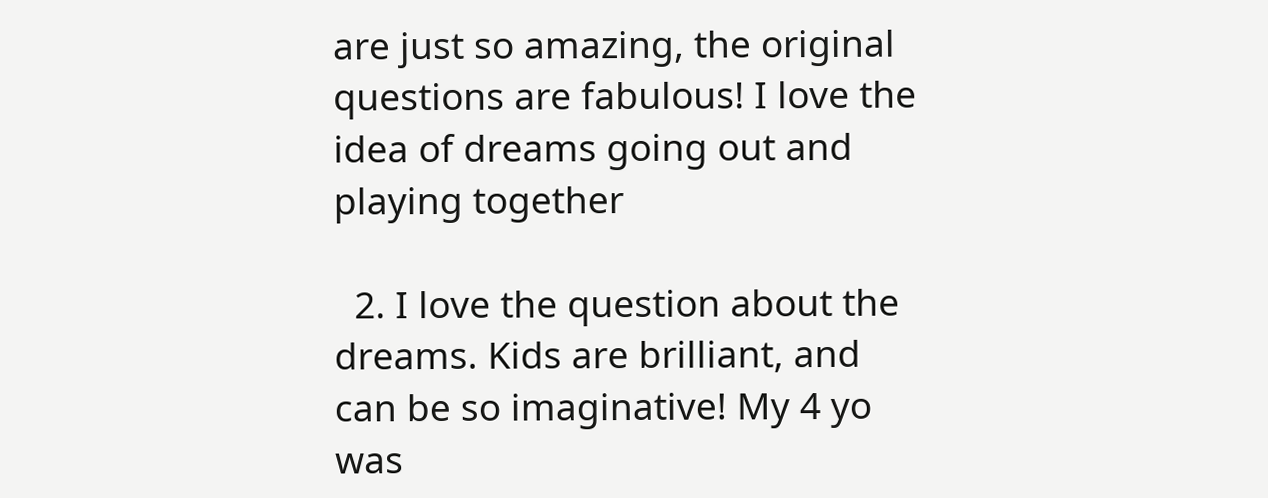are just so amazing, the original questions are fabulous! I love the idea of dreams going out and playing together

  2. I love the question about the dreams. Kids are brilliant, and can be so imaginative! My 4 yo was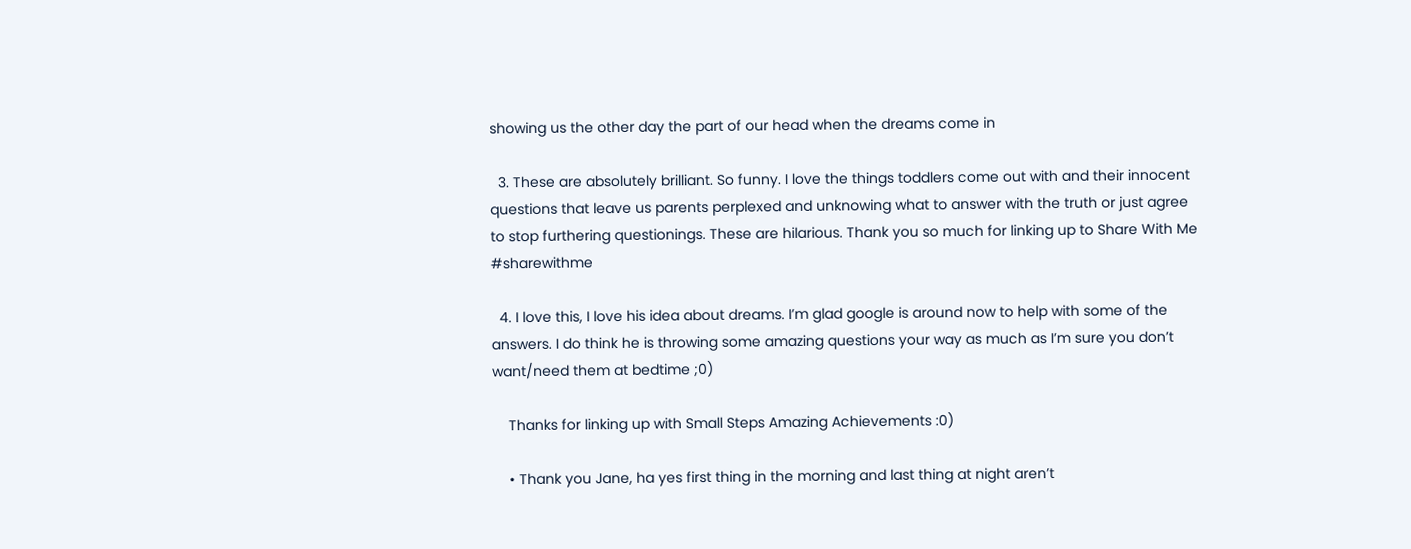showing us the other day the part of our head when the dreams come in

  3. These are absolutely brilliant. So funny. I love the things toddlers come out with and their innocent questions that leave us parents perplexed and unknowing what to answer with the truth or just agree to stop furthering questionings. These are hilarious. Thank you so much for linking up to Share With Me #sharewithme

  4. I love this, I love his idea about dreams. I’m glad google is around now to help with some of the answers. I do think he is throwing some amazing questions your way as much as I’m sure you don’t want/need them at bedtime ;0)

    Thanks for linking up with Small Steps Amazing Achievements :0)

    • Thank you Jane, ha yes first thing in the morning and last thing at night aren’t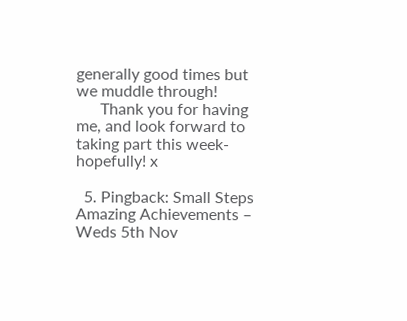generally good times but we muddle through!
      Thank you for having me, and look forward to taking part this week-hopefully! x

  5. Pingback: Small Steps Amazing Achievements – Weds 5th Nov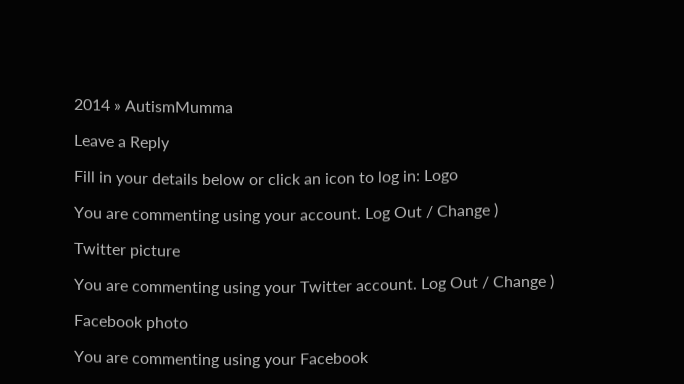2014 » AutismMumma

Leave a Reply

Fill in your details below or click an icon to log in: Logo

You are commenting using your account. Log Out / Change )

Twitter picture

You are commenting using your Twitter account. Log Out / Change )

Facebook photo

You are commenting using your Facebook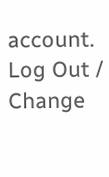account. Log Out / Change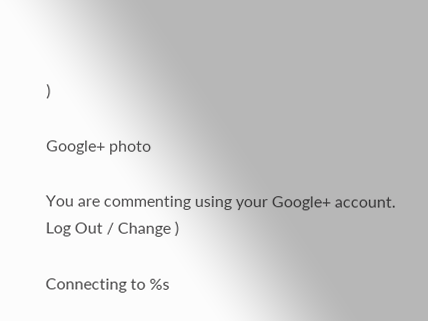)

Google+ photo

You are commenting using your Google+ account. Log Out / Change )

Connecting to %s